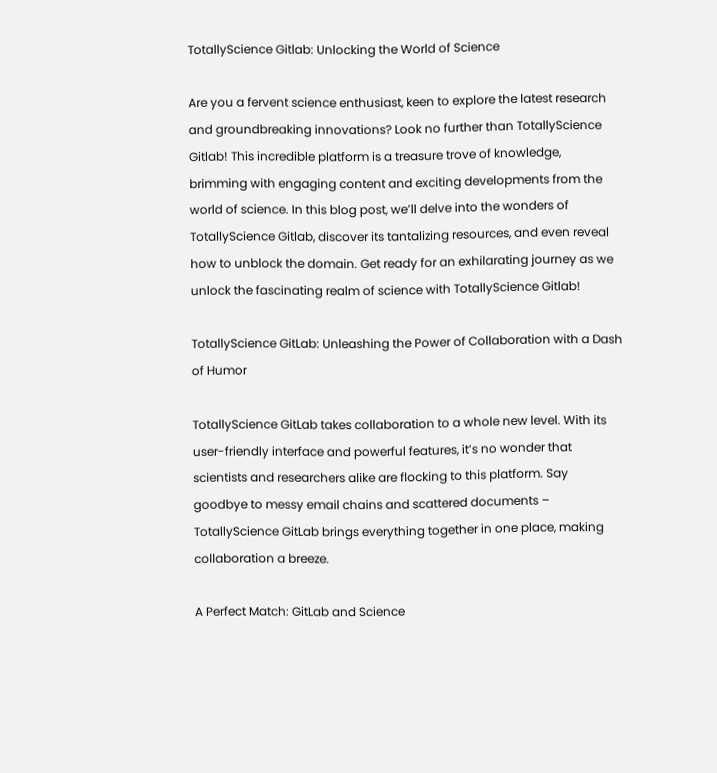TotallyScience Gitlab: Unlocking the World of Science

Are you a fervent science enthusiast, keen to explore the latest research and groundbreaking innovations? Look no further than TotallyScience Gitlab! This incredible platform is a treasure trove of knowledge, brimming with engaging content and exciting developments from the world of science. In this blog post, we’ll delve into the wonders of TotallyScience Gitlab, discover its tantalizing resources, and even reveal how to unblock the domain. Get ready for an exhilarating journey as we unlock the fascinating realm of science with TotallyScience Gitlab!

TotallyScience GitLab: Unleashing the Power of Collaboration with a Dash of Humor

TotallyScience GitLab takes collaboration to a whole new level. With its user-friendly interface and powerful features, it’s no wonder that scientists and researchers alike are flocking to this platform. Say goodbye to messy email chains and scattered documents – TotallyScience GitLab brings everything together in one place, making collaboration a breeze.

A Perfect Match: GitLab and Science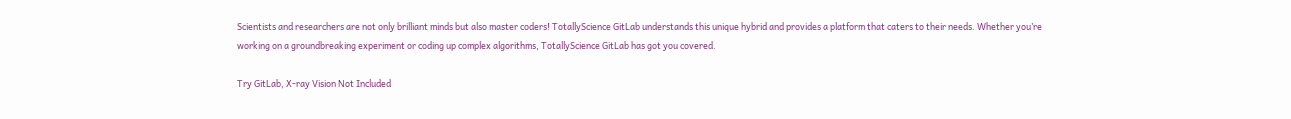Scientists and researchers are not only brilliant minds but also master coders! TotallyScience GitLab understands this unique hybrid and provides a platform that caters to their needs. Whether you’re working on a groundbreaking experiment or coding up complex algorithms, TotallyScience GitLab has got you covered.

Try GitLab, X-ray Vision Not Included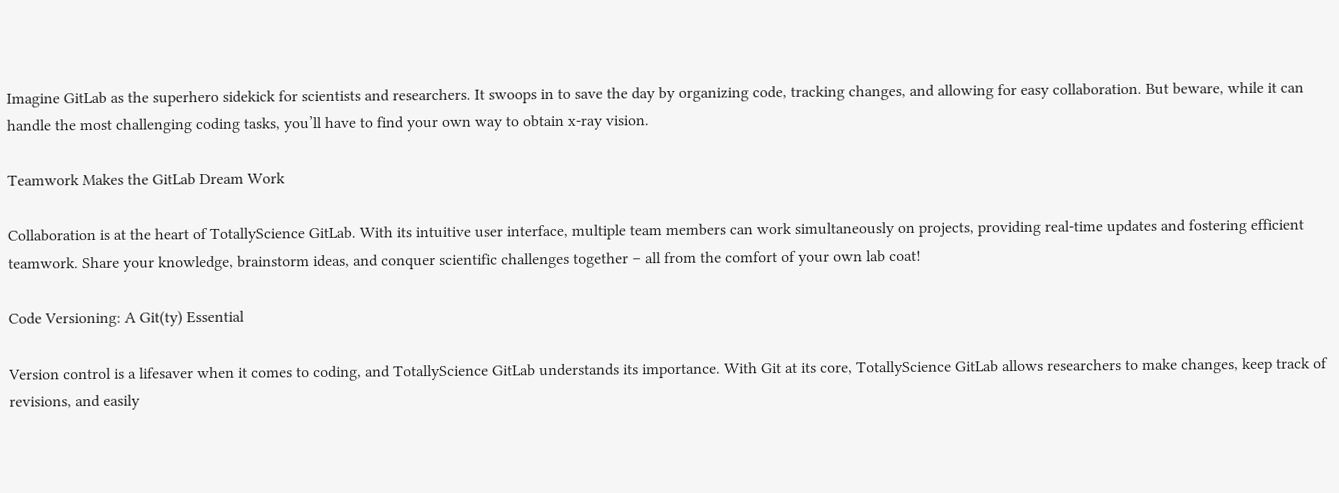Imagine GitLab as the superhero sidekick for scientists and researchers. It swoops in to save the day by organizing code, tracking changes, and allowing for easy collaboration. But beware, while it can handle the most challenging coding tasks, you’ll have to find your own way to obtain x-ray vision.

Teamwork Makes the GitLab Dream Work

Collaboration is at the heart of TotallyScience GitLab. With its intuitive user interface, multiple team members can work simultaneously on projects, providing real-time updates and fostering efficient teamwork. Share your knowledge, brainstorm ideas, and conquer scientific challenges together – all from the comfort of your own lab coat!

Code Versioning: A Git(ty) Essential

Version control is a lifesaver when it comes to coding, and TotallyScience GitLab understands its importance. With Git at its core, TotallyScience GitLab allows researchers to make changes, keep track of revisions, and easily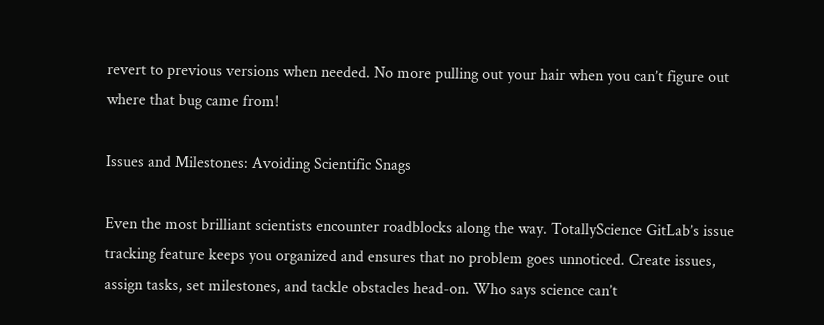revert to previous versions when needed. No more pulling out your hair when you can’t figure out where that bug came from!

Issues and Milestones: Avoiding Scientific Snags

Even the most brilliant scientists encounter roadblocks along the way. TotallyScience GitLab’s issue tracking feature keeps you organized and ensures that no problem goes unnoticed. Create issues, assign tasks, set milestones, and tackle obstacles head-on. Who says science can’t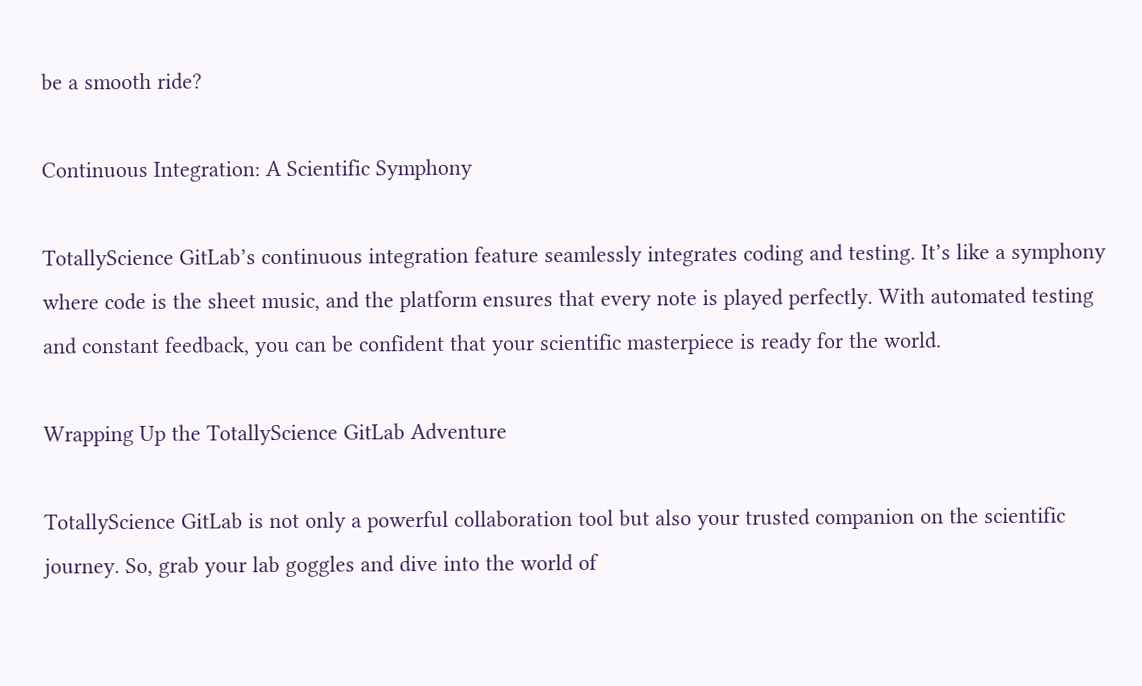be a smooth ride?

Continuous Integration: A Scientific Symphony

TotallyScience GitLab’s continuous integration feature seamlessly integrates coding and testing. It’s like a symphony where code is the sheet music, and the platform ensures that every note is played perfectly. With automated testing and constant feedback, you can be confident that your scientific masterpiece is ready for the world.

Wrapping Up the TotallyScience GitLab Adventure

TotallyScience GitLab is not only a powerful collaboration tool but also your trusted companion on the scientific journey. So, grab your lab goggles and dive into the world of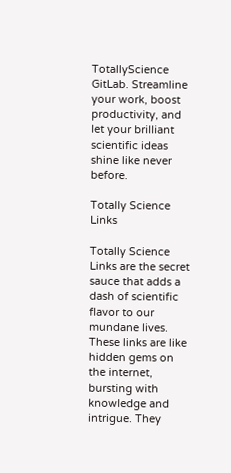TotallyScience GitLab. Streamline your work, boost productivity, and let your brilliant scientific ideas shine like never before.

Totally Science Links

Totally Science Links are the secret sauce that adds a dash of scientific flavor to our mundane lives. These links are like hidden gems on the internet, bursting with knowledge and intrigue. They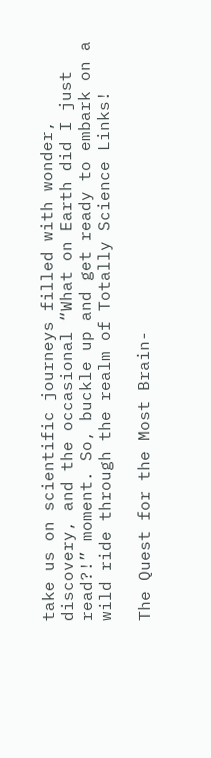take us on scientific journeys filled with wonder, discovery, and the occasional “What on Earth did I just read?!” moment. So, buckle up and get ready to embark on a wild ride through the realm of Totally Science Links!

The Quest for the Most Brain-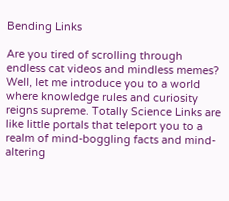Bending Links

Are you tired of scrolling through endless cat videos and mindless memes? Well, let me introduce you to a world where knowledge rules and curiosity reigns supreme. Totally Science Links are like little portals that teleport you to a realm of mind-boggling facts and mind-altering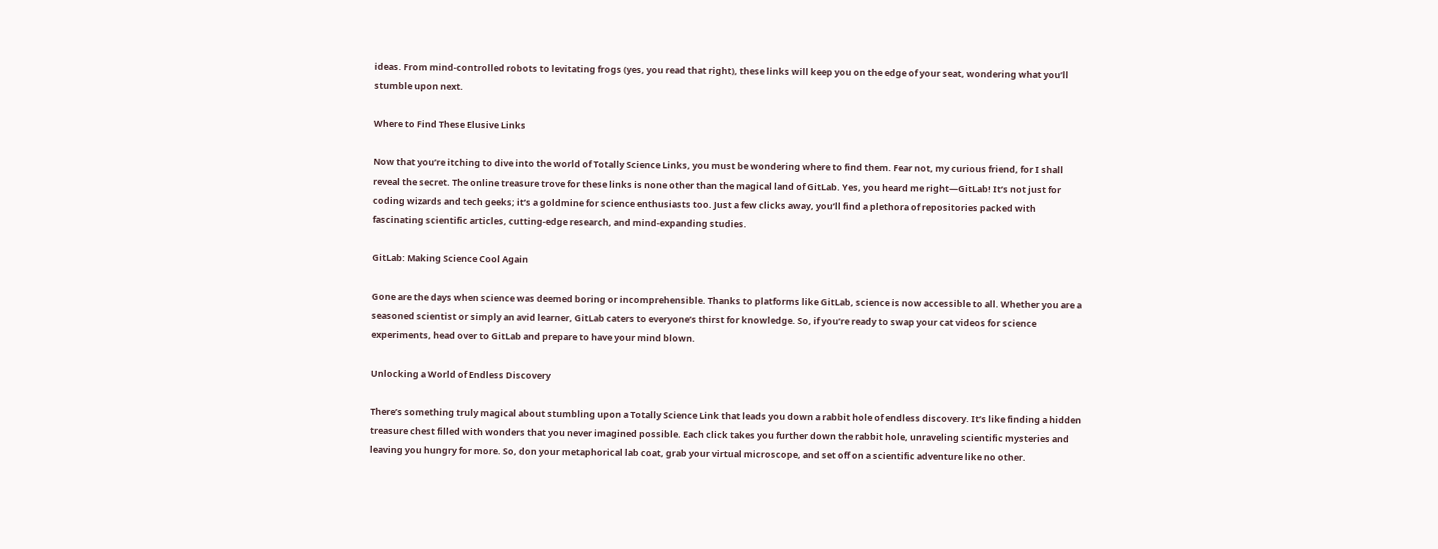ideas. From mind-controlled robots to levitating frogs (yes, you read that right), these links will keep you on the edge of your seat, wondering what you’ll stumble upon next.

Where to Find These Elusive Links

Now that you’re itching to dive into the world of Totally Science Links, you must be wondering where to find them. Fear not, my curious friend, for I shall reveal the secret. The online treasure trove for these links is none other than the magical land of GitLab. Yes, you heard me right—GitLab! It’s not just for coding wizards and tech geeks; it’s a goldmine for science enthusiasts too. Just a few clicks away, you’ll find a plethora of repositories packed with fascinating scientific articles, cutting-edge research, and mind-expanding studies.

GitLab: Making Science Cool Again

Gone are the days when science was deemed boring or incomprehensible. Thanks to platforms like GitLab, science is now accessible to all. Whether you are a seasoned scientist or simply an avid learner, GitLab caters to everyone’s thirst for knowledge. So, if you’re ready to swap your cat videos for science experiments, head over to GitLab and prepare to have your mind blown.

Unlocking a World of Endless Discovery

There’s something truly magical about stumbling upon a Totally Science Link that leads you down a rabbit hole of endless discovery. It’s like finding a hidden treasure chest filled with wonders that you never imagined possible. Each click takes you further down the rabbit hole, unraveling scientific mysteries and leaving you hungry for more. So, don your metaphorical lab coat, grab your virtual microscope, and set off on a scientific adventure like no other.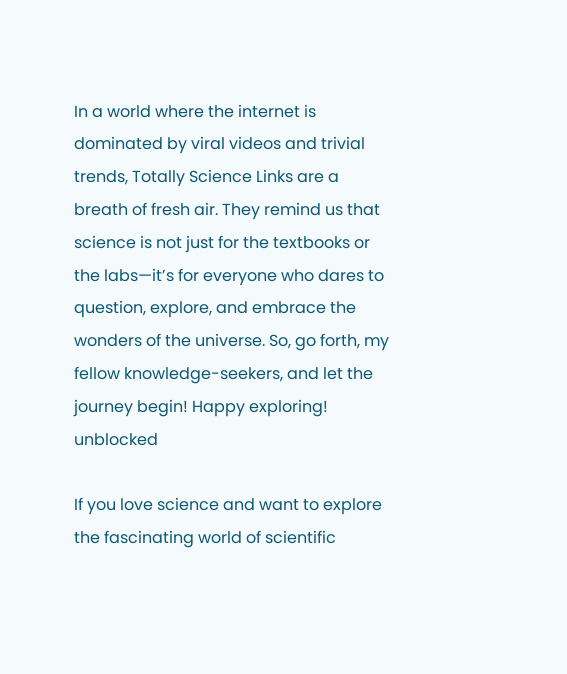In a world where the internet is dominated by viral videos and trivial trends, Totally Science Links are a breath of fresh air. They remind us that science is not just for the textbooks or the labs—it’s for everyone who dares to question, explore, and embrace the wonders of the universe. So, go forth, my fellow knowledge-seekers, and let the journey begin! Happy exploring! unblocked

If you love science and want to explore the fascinating world of scientific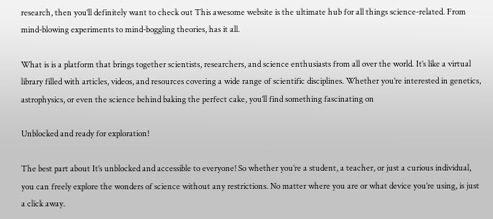research, then you’ll definitely want to check out This awesome website is the ultimate hub for all things science-related. From mind-blowing experiments to mind-boggling theories, has it all.

What is is a platform that brings together scientists, researchers, and science enthusiasts from all over the world. It’s like a virtual library filled with articles, videos, and resources covering a wide range of scientific disciplines. Whether you’re interested in genetics, astrophysics, or even the science behind baking the perfect cake, you’ll find something fascinating on

Unblocked and ready for exploration!

The best part about It’s unblocked and accessible to everyone! So whether you’re a student, a teacher, or just a curious individual, you can freely explore the wonders of science without any restrictions. No matter where you are or what device you’re using, is just a click away.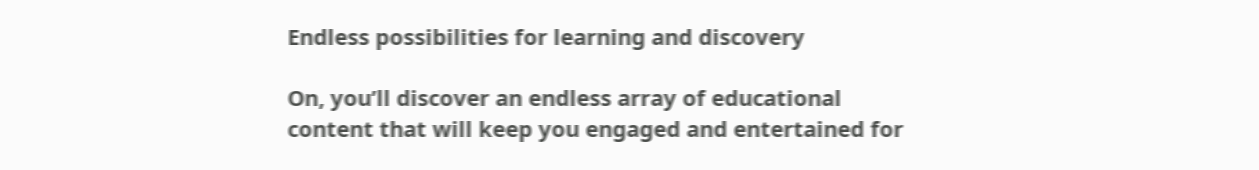Endless possibilities for learning and discovery

On, you’ll discover an endless array of educational content that will keep you engaged and entertained for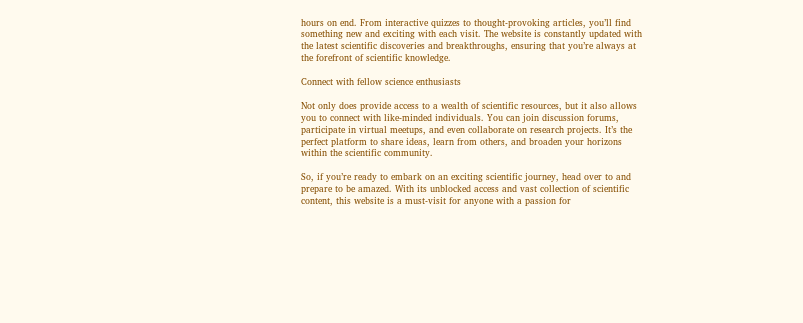hours on end. From interactive quizzes to thought-provoking articles, you’ll find something new and exciting with each visit. The website is constantly updated with the latest scientific discoveries and breakthroughs, ensuring that you’re always at the forefront of scientific knowledge.

Connect with fellow science enthusiasts

Not only does provide access to a wealth of scientific resources, but it also allows you to connect with like-minded individuals. You can join discussion forums, participate in virtual meetups, and even collaborate on research projects. It’s the perfect platform to share ideas, learn from others, and broaden your horizons within the scientific community.

So, if you’re ready to embark on an exciting scientific journey, head over to and prepare to be amazed. With its unblocked access and vast collection of scientific content, this website is a must-visit for anyone with a passion for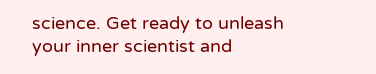science. Get ready to unleash your inner scientist and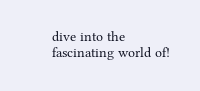dive into the fascinating world of!